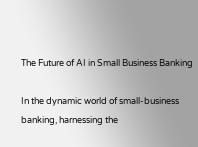The Future of AI in Small Business Banking

In the dynamic world of small-business banking, harnessing the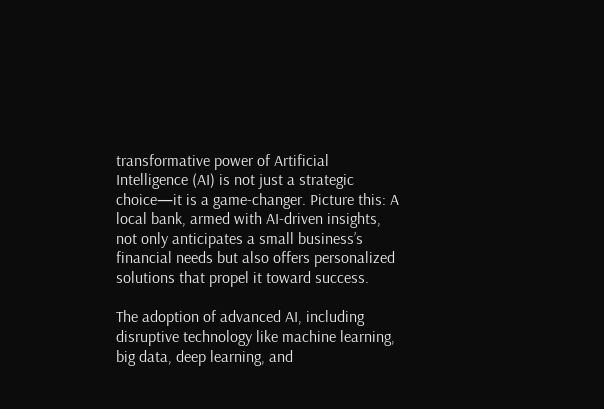transformative power of Artificial Intelligence (AI) is not just a strategic choice—it is a game-changer. Picture this: A local bank, armed with AI-driven insights, not only anticipates a small business’s financial needs but also offers personalized solutions that propel it toward success.

The adoption of advanced AI, including disruptive technology like machine learning, big data, deep learning, and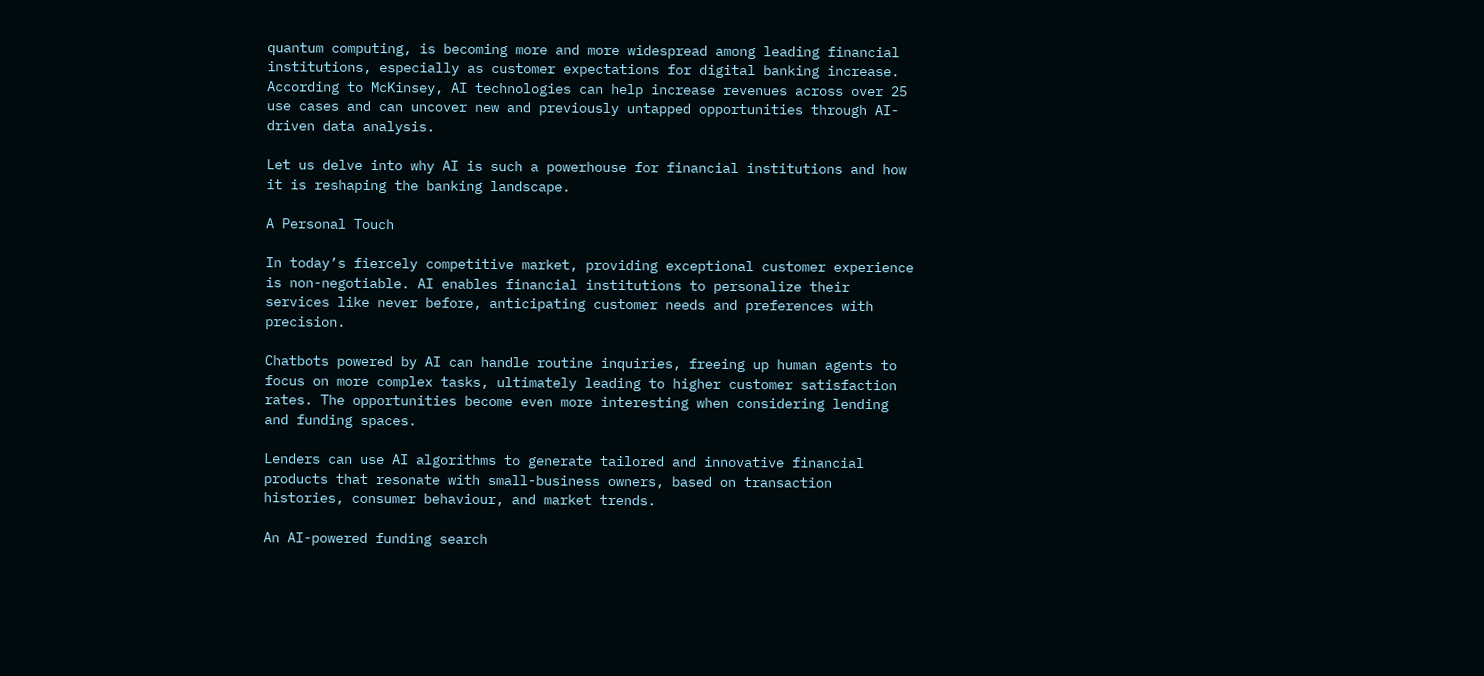quantum computing, is becoming more and more widespread among leading financial institutions, especially as customer expectations for digital banking increase. According to McKinsey, AI technologies can help increase revenues across over 25 use cases and can uncover new and previously untapped opportunities through AI-driven data analysis.

Let us delve into why AI is such a powerhouse for financial institutions and how it is reshaping the banking landscape.

A Personal Touch

In today’s fiercely competitive market, providing exceptional customer experience is non-negotiable. AI enables financial institutions to personalize their services like never before, anticipating customer needs and preferences with precision.

Chatbots powered by AI can handle routine inquiries, freeing up human agents to focus on more complex tasks, ultimately leading to higher customer satisfaction rates. The opportunities become even more interesting when considering lending and funding spaces.

Lenders can use AI algorithms to generate tailored and innovative financial products that resonate with small-business owners, based on transaction histories, consumer behaviour, and market trends.

An AI-powered funding search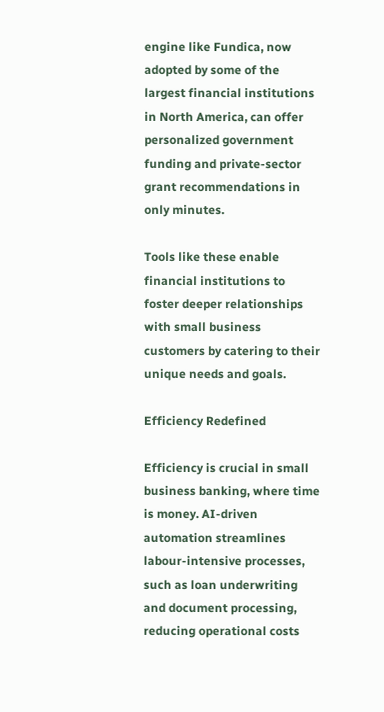engine like Fundica, now adopted by some of the largest financial institutions in North America, can offer personalized government funding and private-sector grant recommendations in only minutes.

Tools like these enable financial institutions to foster deeper relationships with small business customers by catering to their unique needs and goals.

Efficiency Redefined

Efficiency is crucial in small business banking, where time is money. AI-driven automation streamlines labour-intensive processes, such as loan underwriting and document processing, reducing operational costs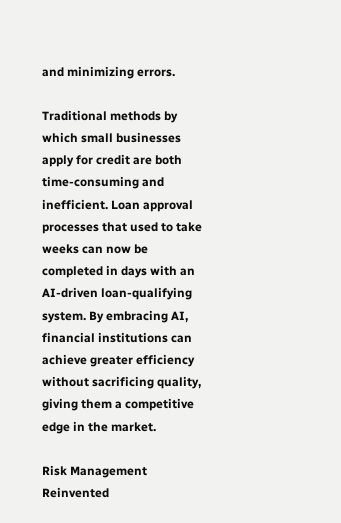and minimizing errors.

Traditional methods by which small businesses apply for credit are both time-consuming and inefficient. Loan approval processes that used to take weeks can now be completed in days with an AI-driven loan-qualifying system. By embracing AI, financial institutions can achieve greater efficiency without sacrificing quality, giving them a competitive edge in the market.

Risk Management Reinvented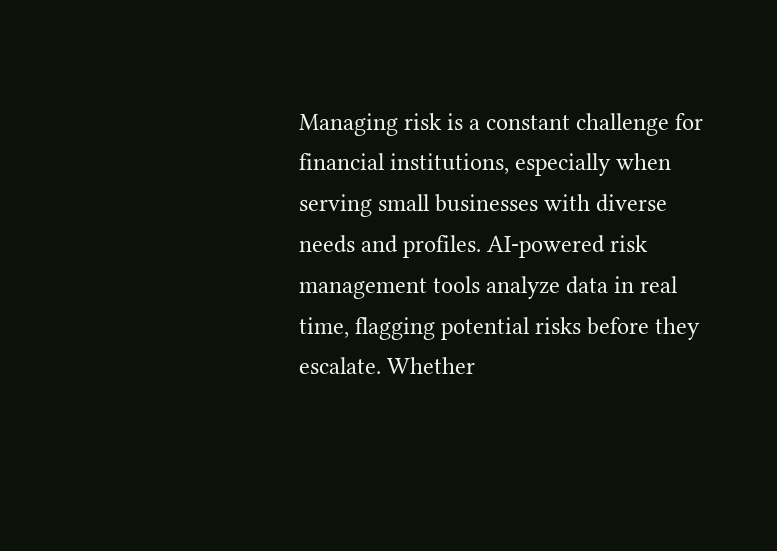Managing risk is a constant challenge for financial institutions, especially when serving small businesses with diverse needs and profiles. AI-powered risk management tools analyze data in real time, flagging potential risks before they escalate. Whether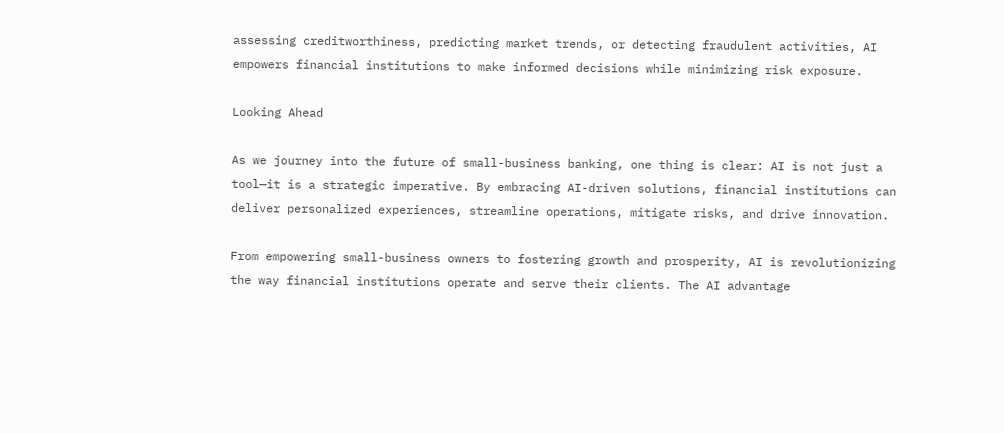assessing creditworthiness, predicting market trends, or detecting fraudulent activities, AI empowers financial institutions to make informed decisions while minimizing risk exposure.

Looking Ahead

As we journey into the future of small-business banking, one thing is clear: AI is not just a tool—it is a strategic imperative. By embracing AI-driven solutions, financial institutions can deliver personalized experiences, streamline operations, mitigate risks, and drive innovation.

From empowering small-business owners to fostering growth and prosperity, AI is revolutionizing the way financial institutions operate and serve their clients. The AI advantage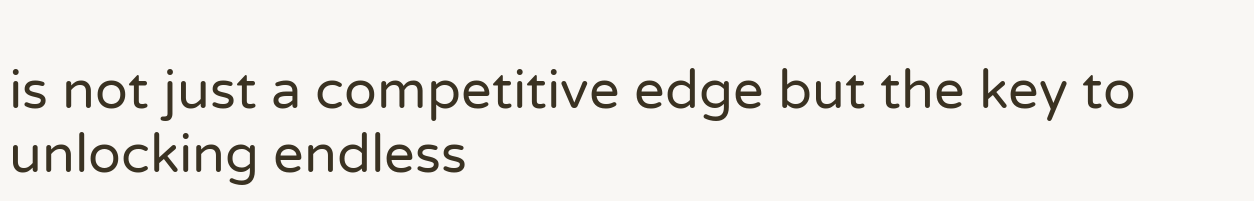is not just a competitive edge but the key to unlocking endless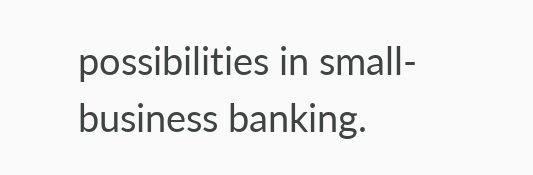possibilities in small-business banking.